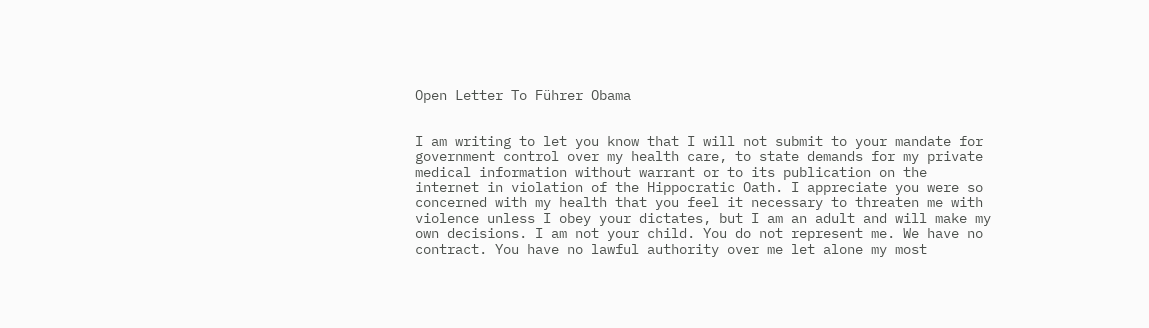Open Letter To Führer Obama


I am writing to let you know that I will not submit to your mandate for government control over my health care, to state demands for my private medical information without warrant or to its publication on the internet in violation of the Hippocratic Oath. I appreciate you were so concerned with my health that you feel it necessary to threaten me with violence unless I obey your dictates, but I am an adult and will make my own decisions. I am not your child. You do not represent me. We have no contract. You have no lawful authority over me let alone my most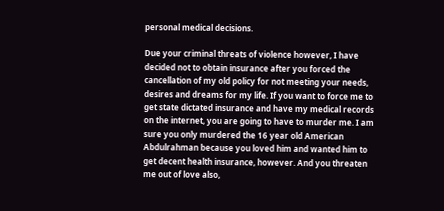personal medical decisions.

Due your criminal threats of violence however, I have decided not to obtain insurance after you forced the cancellation of my old policy for not meeting your needs, desires and dreams for my life. If you want to force me to get state dictated insurance and have my medical records on the internet, you are going to have to murder me. I am sure you only murdered the 16 year old American Abdulrahman because you loved him and wanted him to get decent health insurance, however. And you threaten me out of love also,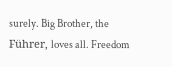surely. Big Brother, the Führer, loves all. Freedom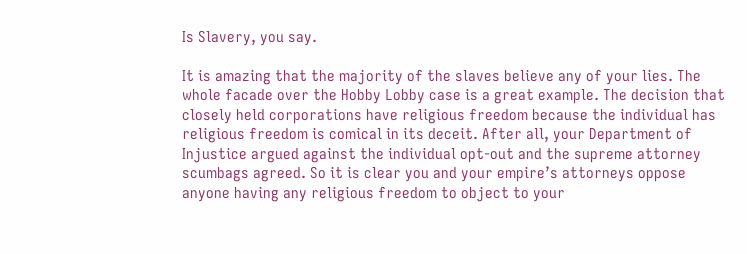Is Slavery, you say.

It is amazing that the majority of the slaves believe any of your lies. The whole facade over the Hobby Lobby case is a great example. The decision that closely held corporations have religious freedom because the individual has religious freedom is comical in its deceit. After all, your Department of Injustice argued against the individual opt-out and the supreme attorney scumbags agreed. So it is clear you and your empire’s attorneys oppose anyone having any religious freedom to object to your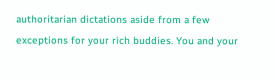authoritarian dictations aside from a few exceptions for your rich buddies. You and your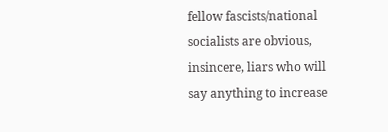fellow fascists/national socialists are obvious, insincere, liars who will say anything to increase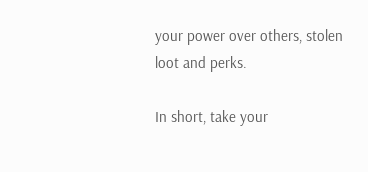your power over others, stolen loot and perks.

In short, take your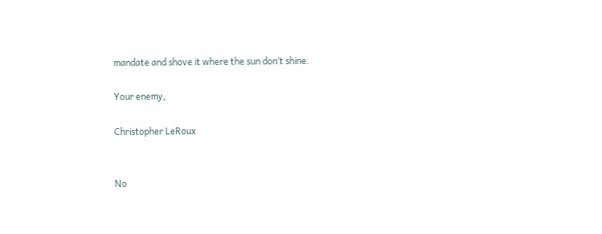mandate and shove it where the sun don’t shine.

Your enemy,

Christopher LeRoux


No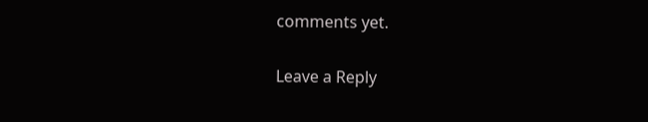comments yet.

Leave a Reply